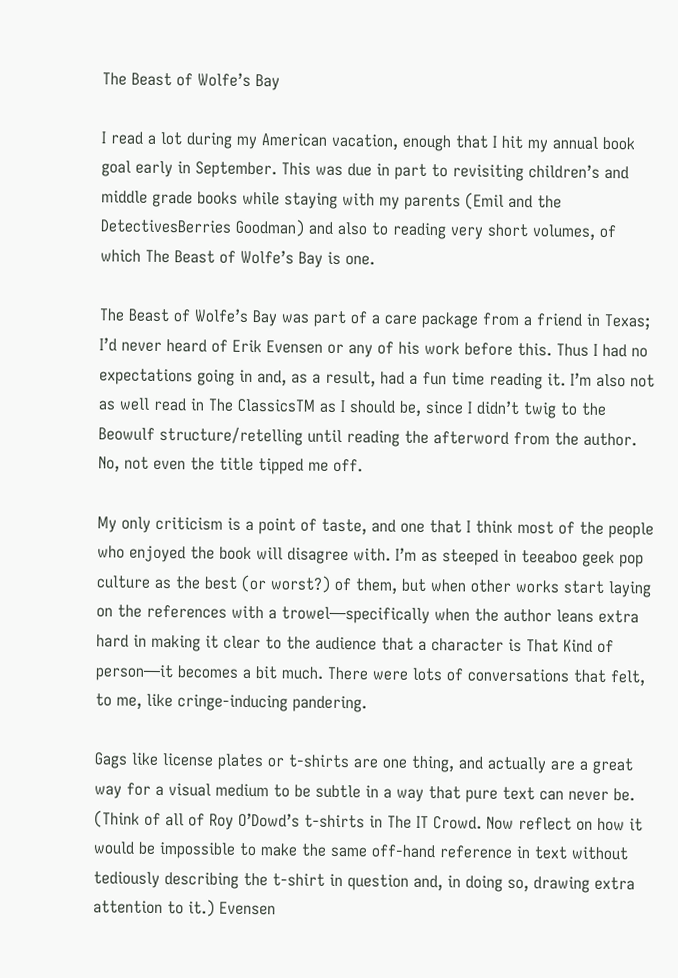The Beast of Wolfe’s Bay

I read a lot during my American vacation, enough that I hit my annual book goal early in September. This was due in part to revisiting children’s and middle grade books while staying with my parents (Emil and the DetectivesBerries Goodman) and also to reading very short volumes, of which The Beast of Wolfe’s Bay is one.

The Beast of Wolfe’s Bay was part of a care package from a friend in Texas; I’d never heard of Erik Evensen or any of his work before this. Thus I had no expectations going in and, as a result, had a fun time reading it. I’m also not as well read in The ClassicsTM as I should be, since I didn’t twig to the Beowulf structure/retelling until reading the afterword from the author. No, not even the title tipped me off.

My only criticism is a point of taste, and one that I think most of the people who enjoyed the book will disagree with. I’m as steeped in teeaboo geek pop culture as the best (or worst?) of them, but when other works start laying on the references with a trowel—specifically when the author leans extra hard in making it clear to the audience that a character is That Kind of person—it becomes a bit much. There were lots of conversations that felt, to me, like cringe-inducing pandering.

Gags like license plates or t-shirts are one thing, and actually are a great way for a visual medium to be subtle in a way that pure text can never be. (Think of all of Roy O’Dowd’s t-shirts in The IT Crowd. Now reflect on how it would be impossible to make the same off-hand reference in text without tediously describing the t-shirt in question and, in doing so, drawing extra attention to it.) Evensen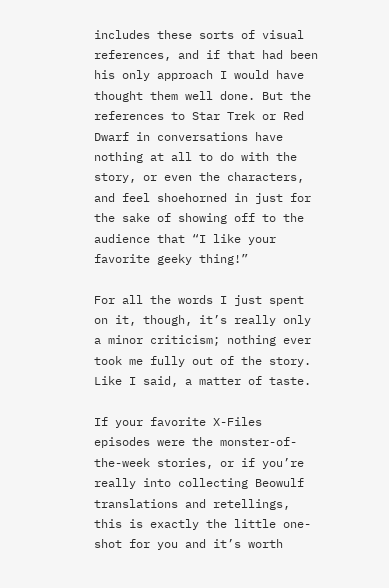includes these sorts of visual references, and if that had been his only approach I would have thought them well done. But the references to Star Trek or Red Dwarf in conversations have nothing at all to do with the story, or even the characters, and feel shoehorned in just for the sake of showing off to the audience that “I like your favorite geeky thing!”

For all the words I just spent on it, though, it’s really only a minor criticism; nothing ever took me fully out of the story. Like I said, a matter of taste.

If your favorite X-Files episodes were the monster-of-the-week stories, or if you’re really into collecting Beowulf translations and retellings, this is exactly the little one-shot for you and it’s worth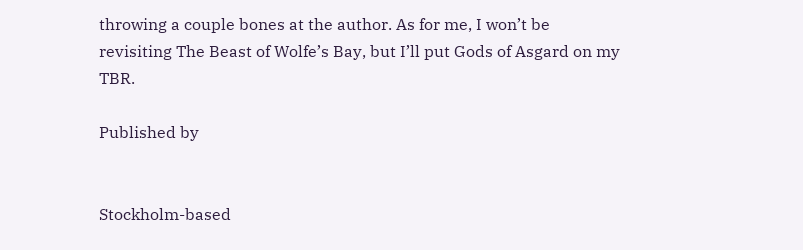throwing a couple bones at the author. As for me, I won’t be revisiting The Beast of Wolfe’s Bay, but I’ll put Gods of Asgard on my TBR.

Published by


Stockholm-based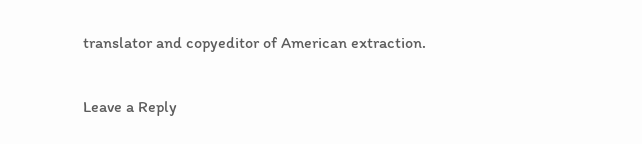translator and copyeditor of American extraction.

Leave a Reply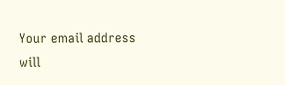Your email address will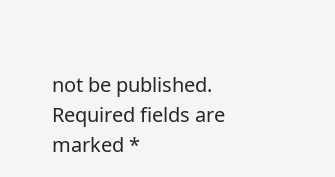not be published. Required fields are marked *